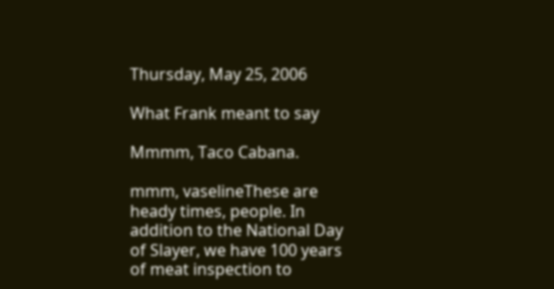Thursday, May 25, 2006

What Frank meant to say

Mmmm, Taco Cabana.

mmm, vaselineThese are heady times, people. In addition to the National Day of Slayer, we have 100 years of meat inspection to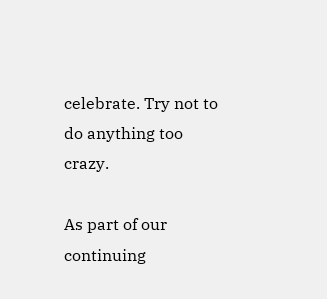celebrate. Try not to do anything too crazy.

As part of our continuing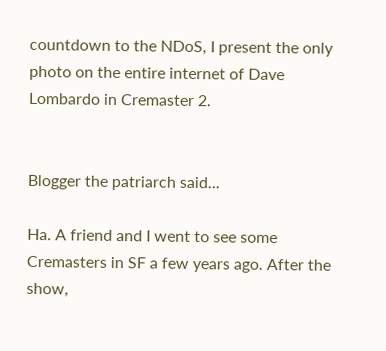countdown to the NDoS, I present the only photo on the entire internet of Dave Lombardo in Cremaster 2.


Blogger the patriarch said...

Ha. A friend and I went to see some Cremasters in SF a few years ago. After the show,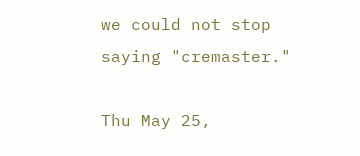we could not stop saying "cremaster."

Thu May 25,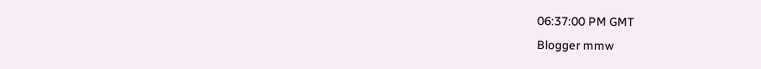06:37:00 PM GMT
Blogger mmw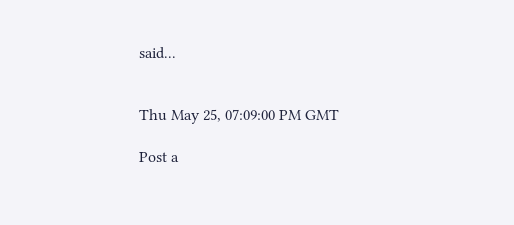said...


Thu May 25, 07:09:00 PM GMT

Post a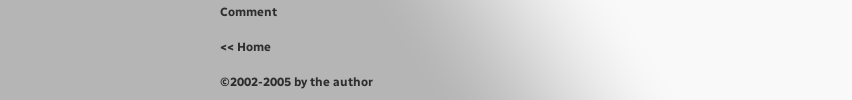Comment

<< Home

©2002-2005 by the author